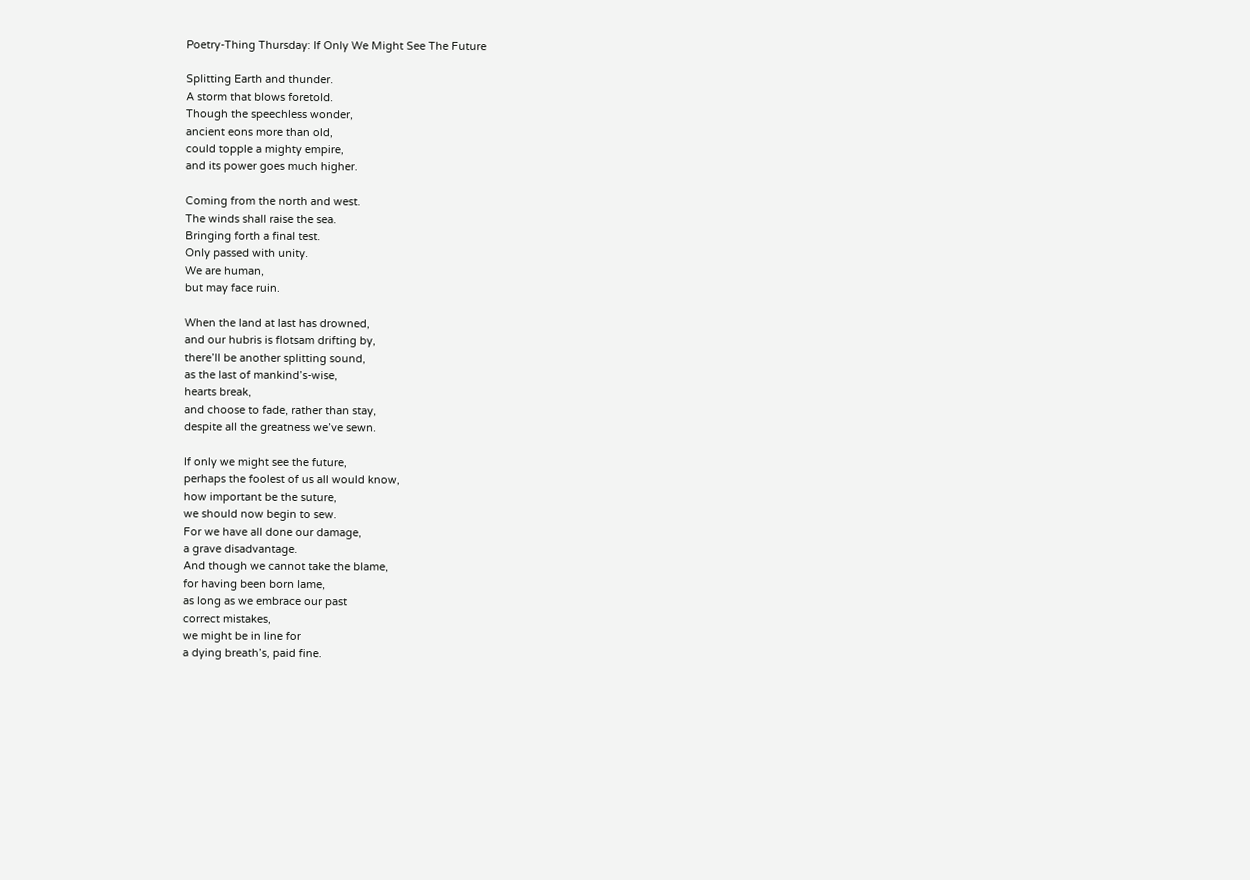Poetry-Thing Thursday: If Only We Might See The Future

Splitting Earth and thunder.
A storm that blows foretold.
Though the speechless wonder,
ancient eons more than old,
could topple a mighty empire,
and its power goes much higher.

Coming from the north and west.
The winds shall raise the sea.
Bringing forth a final test.
Only passed with unity.
We are human,
but may face ruin.

When the land at last has drowned,
and our hubris is flotsam drifting by,
there’ll be another splitting sound,
as the last of mankind’s-wise,
hearts break,
and choose to fade, rather than stay,
despite all the greatness we’ve sewn.

If only we might see the future,
perhaps the foolest of us all would know,
how important be the suture,
we should now begin to sew.
For we have all done our damage,
a grave disadvantage.
And though we cannot take the blame,
for having been born lame,
as long as we embrace our past
correct mistakes,
we might be in line for
a dying breath’s, paid fine.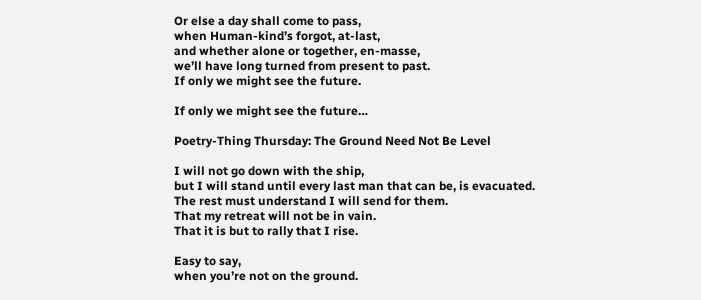Or else a day shall come to pass,
when Human-kind’s forgot, at-last,
and whether alone or together, en-masse,
we’ll have long turned from present to past.
If only we might see the future.

If only we might see the future…

Poetry-Thing Thursday: The Ground Need Not Be Level

I will not go down with the ship,
but I will stand until every last man that can be, is evacuated.
The rest must understand I will send for them.
That my retreat will not be in vain.
That it is but to rally that I rise.

Easy to say,
when you’re not on the ground.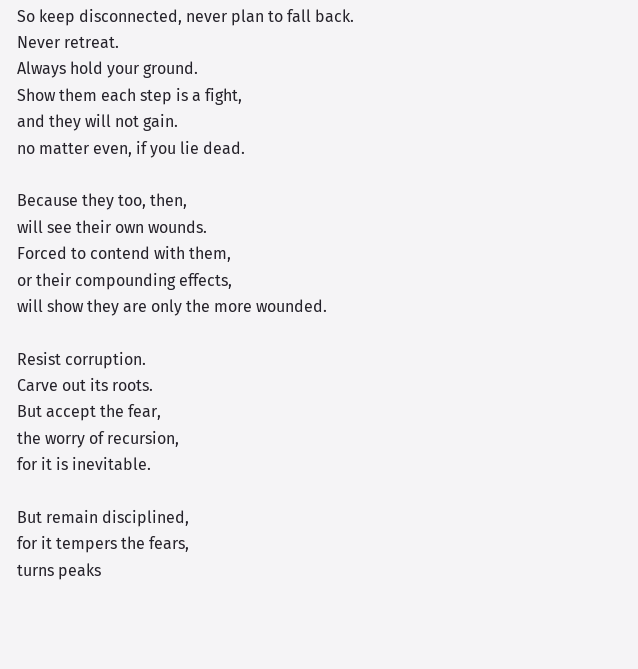So keep disconnected, never plan to fall back.
Never retreat.
Always hold your ground.
Show them each step is a fight,
and they will not gain.
no matter even, if you lie dead.

Because they too, then,
will see their own wounds.
Forced to contend with them,
or their compounding effects,
will show they are only the more wounded.

Resist corruption.
Carve out its roots.
But accept the fear,
the worry of recursion,
for it is inevitable.

But remain disciplined,
for it tempers the fears,
turns peaks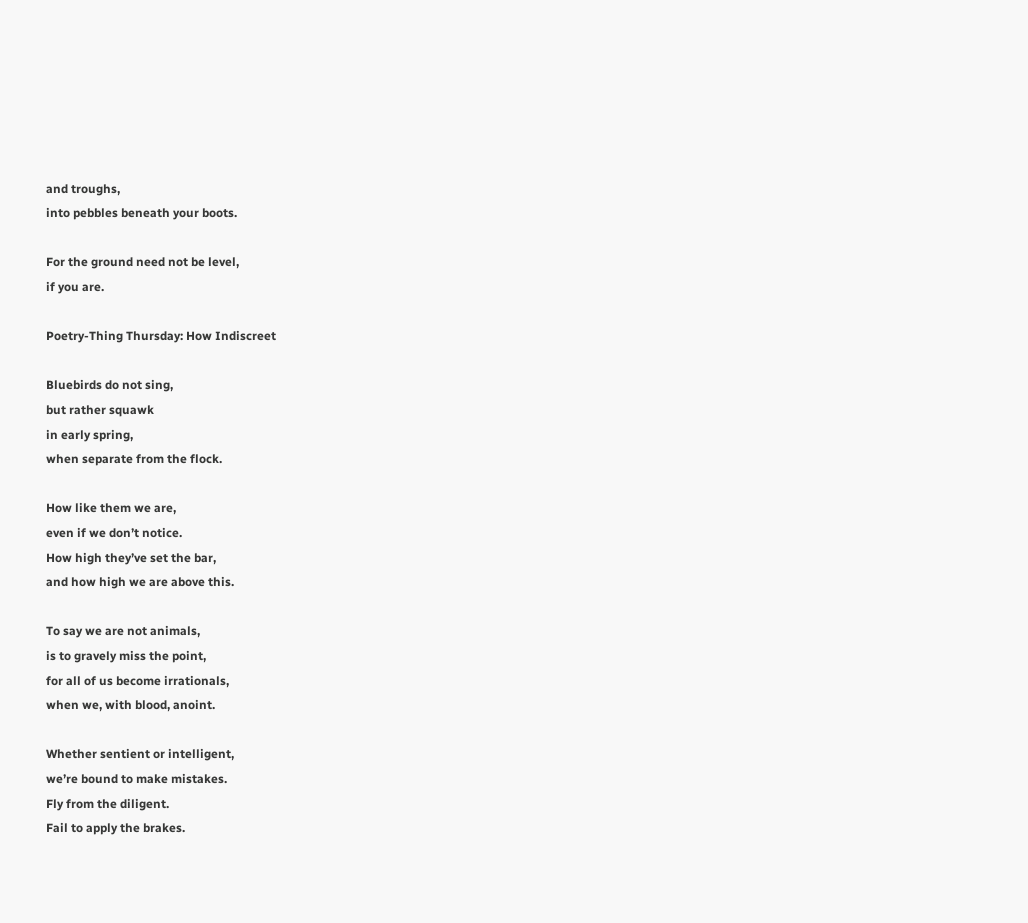and troughs,
into pebbles beneath your boots.

For the ground need not be level,
if you are.

Poetry-Thing Thursday: How Indiscreet

Bluebirds do not sing,
but rather squawk
in early spring,
when separate from the flock.

How like them we are,
even if we don’t notice.
How high they’ve set the bar,
and how high we are above this.

To say we are not animals,
is to gravely miss the point,
for all of us become irrationals,
when we, with blood, anoint.

Whether sentient or intelligent,
we’re bound to make mistakes.
Fly from the diligent.
Fail to apply the brakes.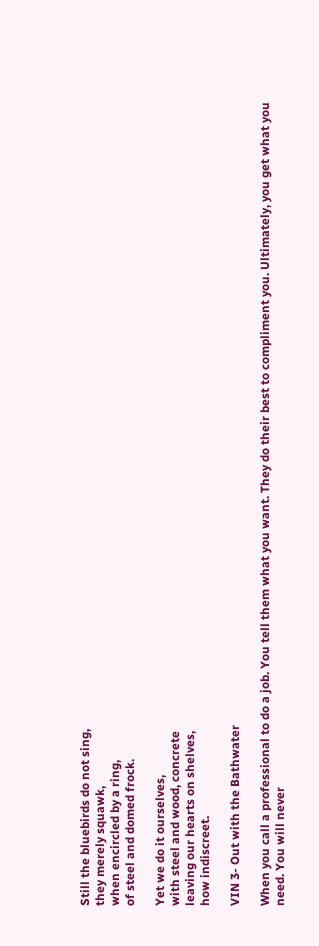Still the bluebirds do not sing,
they merely squawk,
when encircled by a ring,
of steel and domed frock.

Yet we do it ourselves,
with steel and wood, concrete
leaving our hearts on shelves,
how indiscreet.

VIN 3- Out with the Bathwater

When you call a professional to do a job. You tell them what you want. They do their best to compliment you. Ultimately, you get what you need. You will never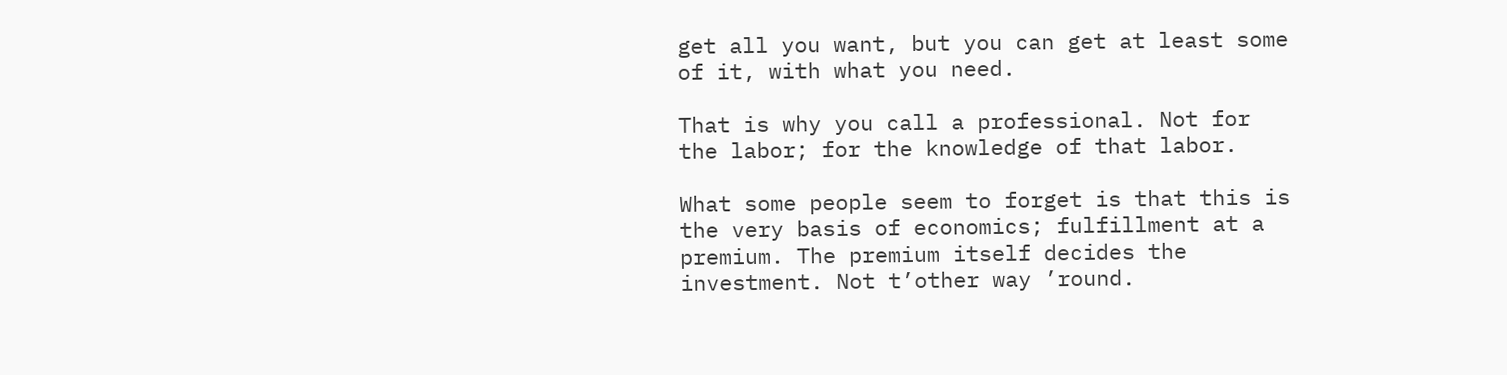get all you want, but you can get at least some of it, with what you need.

That is why you call a professional. Not for the labor; for the knowledge of that labor.

What some people seem to forget is that this is the very basis of economics; fulfillment at a premium. The premium itself decides the investment. Not t’other way ’round.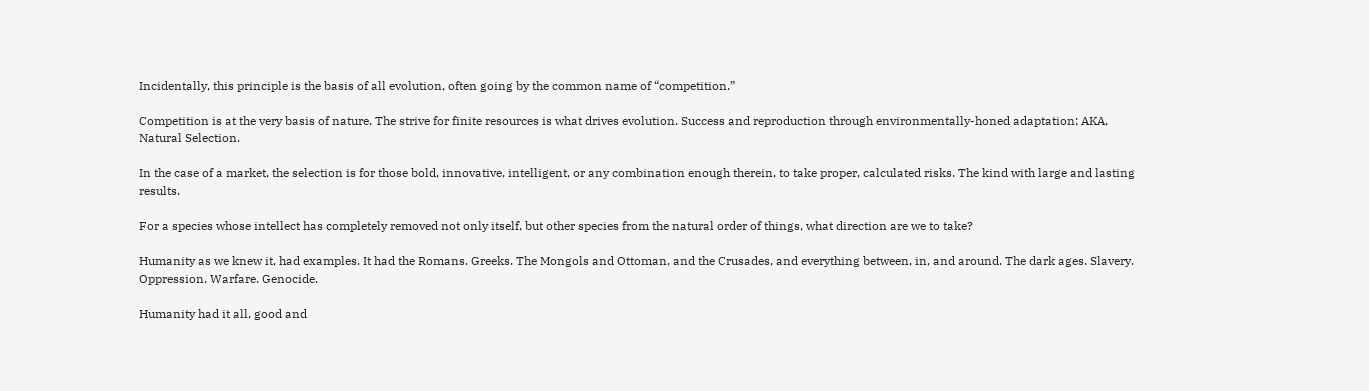Incidentally, this principle is the basis of all evolution, often going by the common name of “competition.”

Competition is at the very basis of nature. The strive for finite resources is what drives evolution. Success and reproduction through environmentally-honed adaptation; AKA, Natural Selection.

In the case of a market, the selection is for those bold, innovative, intelligent, or any combination enough therein, to take proper, calculated risks. The kind with large and lasting results.

For a species whose intellect has completely removed not only itself, but other species from the natural order of things, what direction are we to take?

Humanity as we knew it, had examples. It had the Romans. Greeks. The Mongols and Ottoman, and the Crusades, and everything between, in, and around. The dark ages. Slavery. Oppression. Warfare. Genocide.

Humanity had it all, good and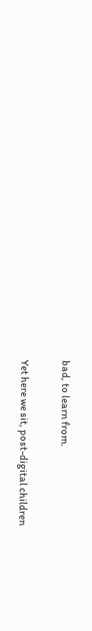bad, to learn from.

Yet here we sit, post-digital children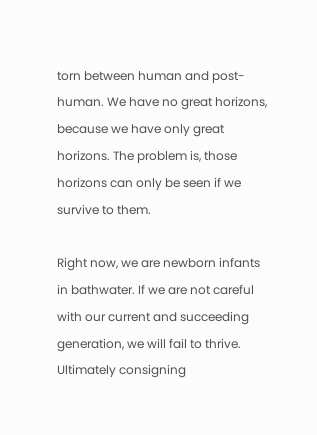torn between human and post-human. We have no great horizons, because we have only great horizons. The problem is, those horizons can only be seen if we survive to them.

Right now, we are newborn infants in bathwater. If we are not careful with our current and succeeding generation, we will fail to thrive. Ultimately consigning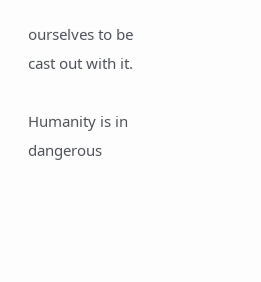ourselves to be cast out with it.

Humanity is in dangerous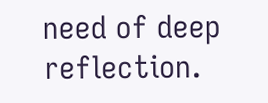need of deep reflection.